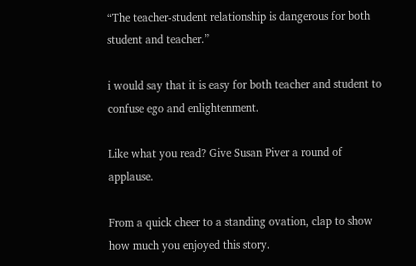“The teacher-student relationship is dangerous for both student and teacher.”

i would say that it is easy for both teacher and student to confuse ego and enlightenment.

Like what you read? Give Susan Piver a round of applause.

From a quick cheer to a standing ovation, clap to show how much you enjoyed this story.